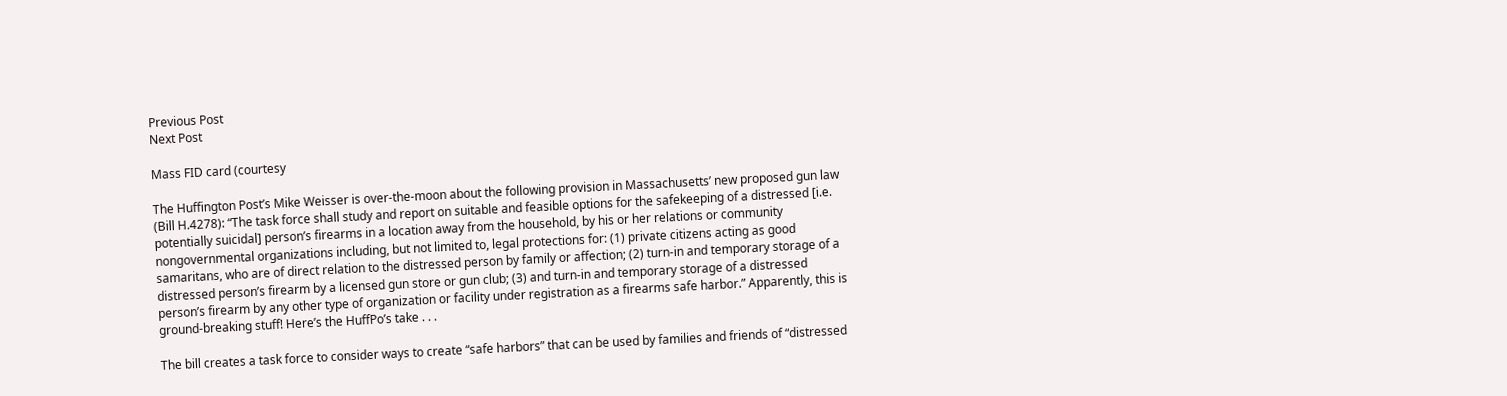Previous Post
Next Post

Mass FID card (courtesy

The Huffington Post’s Mike Weisser is over-the-moon about the following provision in Massachusetts’ new proposed gun law (Bill H.4278): “The task force shall study and report on suitable and feasible options for the safekeeping of a distressed [i.e. potentially suicidal] person’s firearms in a location away from the household, by his or her relations or community nongovernmental organizations including, but not limited to, legal protections for: (1) private citizens acting as good samaritans, who are of direct relation to the distressed person by family or affection; (2) turn-in and temporary storage of a distressed person’s firearm by a licensed gun store or gun club; (3) and turn-in and temporary storage of a distressed person’s firearm by any other type of organization or facility under registration as a firearms safe harbor.” Apparently, this is ground-breaking stuff! Here’s the HuffPo’s take . . .

The bill creates a task force to consider ways to create “safe harbors” that can be used by families and friends of “distressed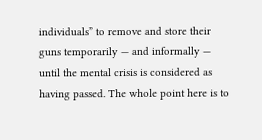individuals” to remove and store their guns temporarily — and informally — until the mental crisis is considered as having passed. The whole point here is to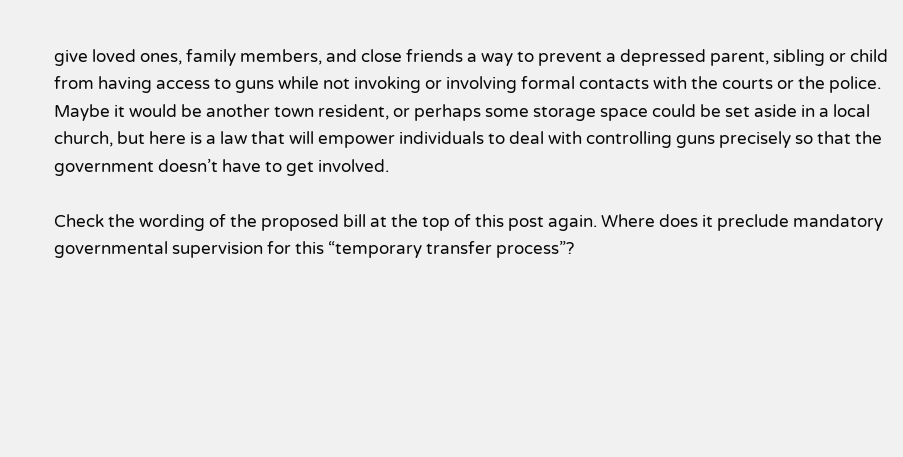give loved ones, family members, and close friends a way to prevent a depressed parent, sibling or child from having access to guns while not invoking or involving formal contacts with the courts or the police. Maybe it would be another town resident, or perhaps some storage space could be set aside in a local church, but here is a law that will empower individuals to deal with controlling guns precisely so that the government doesn’t have to get involved.

Check the wording of the proposed bill at the top of this post again. Where does it preclude mandatory governmental supervision for this “temporary transfer process”?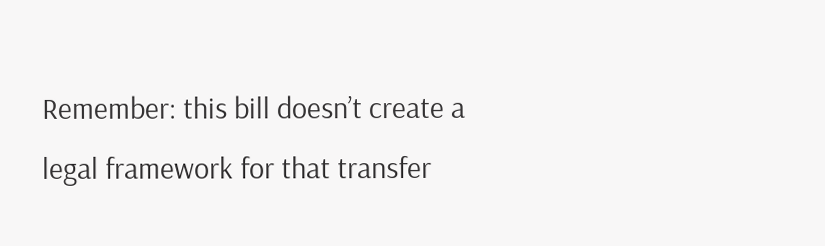Remember: this bill doesn’t create a legal framework for that transfer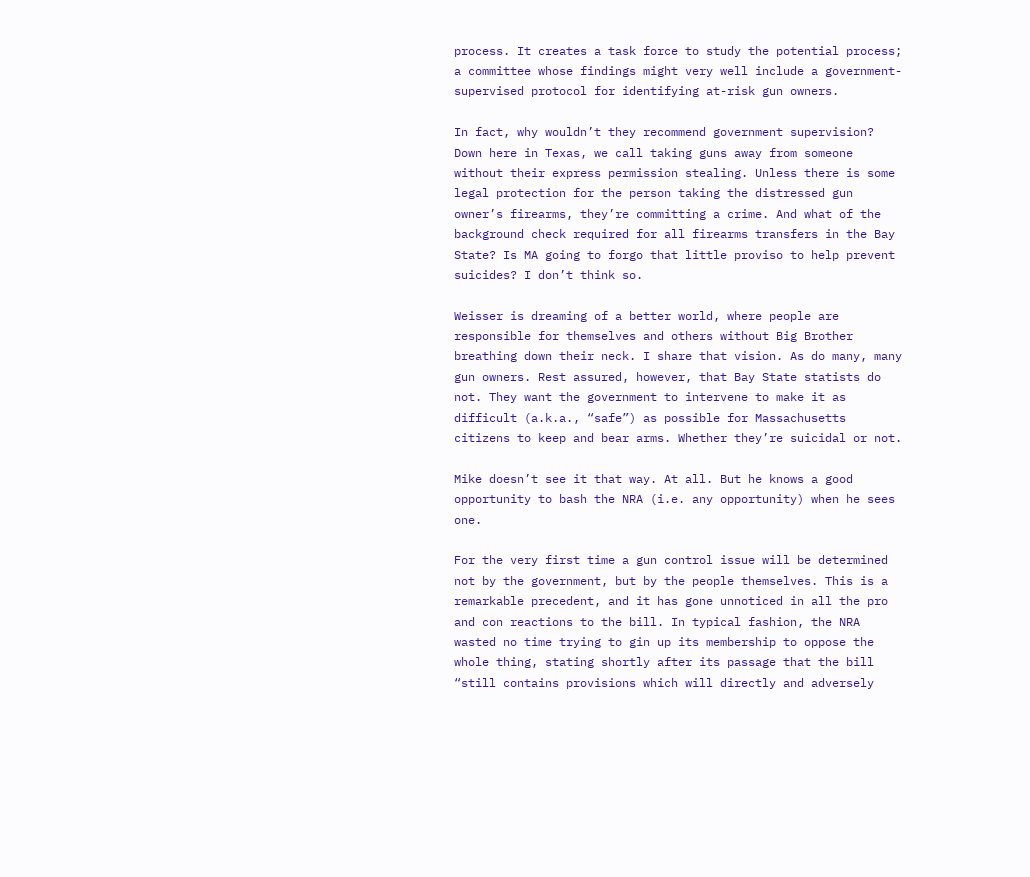process. It creates a task force to study the potential process; a committee whose findings might very well include a government-supervised protocol for identifying at-risk gun owners.

In fact, why wouldn’t they recommend government supervision? Down here in Texas, we call taking guns away from someone without their express permission stealing. Unless there is some legal protection for the person taking the distressed gun owner’s firearms, they’re committing a crime. And what of the background check required for all firearms transfers in the Bay State? Is MA going to forgo that little proviso to help prevent suicides? I don’t think so.

Weisser is dreaming of a better world, where people are responsible for themselves and others without Big Brother breathing down their neck. I share that vision. As do many, many gun owners. Rest assured, however, that Bay State statists do not. They want the government to intervene to make it as difficult (a.k.a., “safe”) as possible for Massachusetts citizens to keep and bear arms. Whether they’re suicidal or not.

Mike doesn’t see it that way. At all. But he knows a good opportunity to bash the NRA (i.e. any opportunity) when he sees one.

For the very first time a gun control issue will be determined not by the government, but by the people themselves. This is a remarkable precedent, and it has gone unnoticed in all the pro and con reactions to the bill. In typical fashion, the NRA wasted no time trying to gin up its membership to oppose the whole thing, stating shortly after its passage that the bill “still contains provisions which will directly and adversely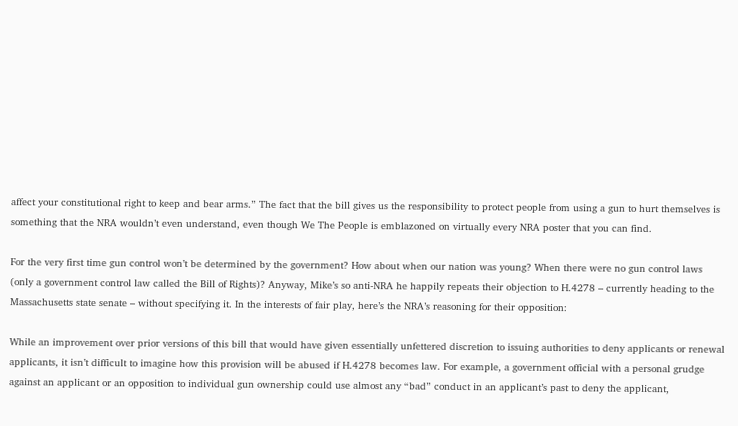affect your constitutional right to keep and bear arms.” The fact that the bill gives us the responsibility to protect people from using a gun to hurt themselves is something that the NRA wouldn’t even understand, even though We The People is emblazoned on virtually every NRA poster that you can find.

For the very first time gun control won’t be determined by the government? How about when our nation was young? When there were no gun control laws (only a government control law called the Bill of Rights)? Anyway, Mike’s so anti-NRA he happily repeats their objection to H.4278 – currently heading to the Massachusetts state senate – without specifying it. In the interests of fair play, here’s the NRA’s reasoning for their opposition:

While an improvement over prior versions of this bill that would have given essentially unfettered discretion to issuing authorities to deny applicants or renewal applicants, it isn’t difficult to imagine how this provision will be abused if H.4278 becomes law. For example, a government official with a personal grudge against an applicant or an opposition to individual gun ownership could use almost any “bad” conduct in an applicant’s past to deny the applicant,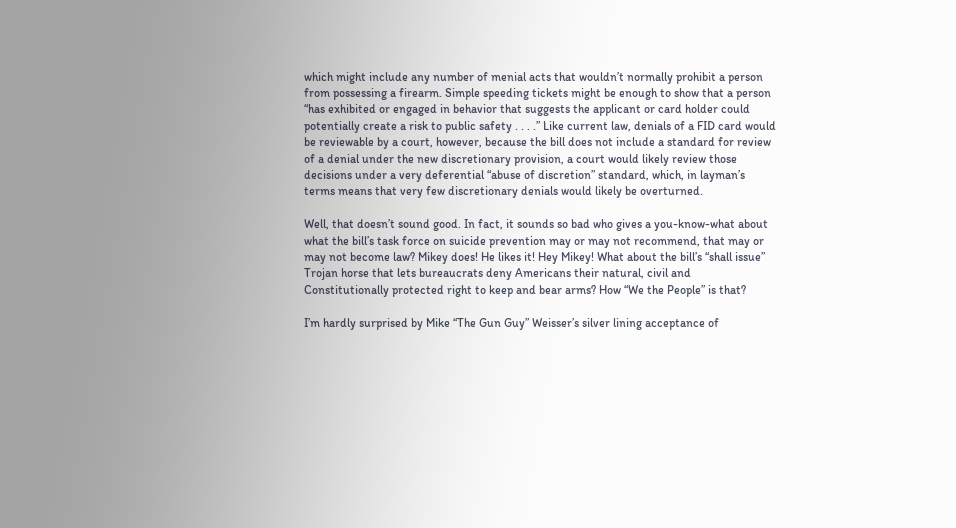which might include any number of menial acts that wouldn’t normally prohibit a person from possessing a firearm. Simple speeding tickets might be enough to show that a person “has exhibited or engaged in behavior that suggests the applicant or card holder could potentially create a risk to public safety . . . .” Like current law, denials of a FID card would be reviewable by a court, however, because the bill does not include a standard for review of a denial under the new discretionary provision, a court would likely review those decisions under a very deferential “abuse of discretion” standard, which, in layman’s terms means that very few discretionary denials would likely be overturned.

Well, that doesn’t sound good. In fact, it sounds so bad who gives a you-know-what about what the bill’s task force on suicide prevention may or may not recommend, that may or may not become law? Mikey does! He likes it! Hey Mikey! What about the bill’s “shall issue” Trojan horse that lets bureaucrats deny Americans their natural, civil and Constitutionally protected right to keep and bear arms? How “We the People” is that?

I’m hardly surprised by Mike “The Gun Guy” Weisser’s silver lining acceptance of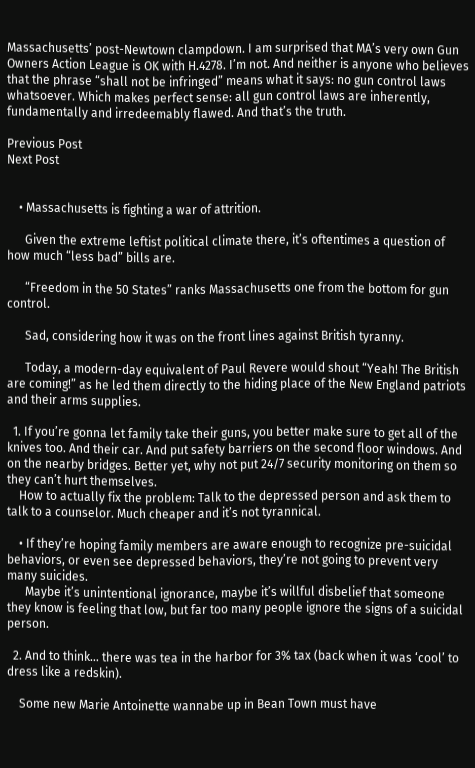Massachusetts’ post-Newtown clampdown. I am surprised that MA’s very own Gun Owners Action League is OK with H.4278. I’m not. And neither is anyone who believes that the phrase “shall not be infringed” means what it says: no gun control laws whatsoever. Which makes perfect sense: all gun control laws are inherently, fundamentally and irredeemably flawed. And that’s the truth.

Previous Post
Next Post


    • Massachusetts is fighting a war of attrition.

      Given the extreme leftist political climate there, it’s oftentimes a question of how much “less bad” bills are.

      “Freedom in the 50 States” ranks Massachusetts one from the bottom for gun control.

      Sad, considering how it was on the front lines against British tyranny.

      Today, a modern-day equivalent of Paul Revere would shout “Yeah! The British are coming!” as he led them directly to the hiding place of the New England patriots and their arms supplies.

  1. If you’re gonna let family take their guns, you better make sure to get all of the knives too. And their car. And put safety barriers on the second floor windows. And on the nearby bridges. Better yet, why not put 24/7 security monitoring on them so they can’t hurt themselves.
    How to actually fix the problem: Talk to the depressed person and ask them to talk to a counselor. Much cheaper and it’s not tyrannical.

    • If they’re hoping family members are aware enough to recognize pre-suicidal behaviors, or even see depressed behaviors, they’re not going to prevent very many suicides.
      Maybe it’s unintentional ignorance, maybe it’s willful disbelief that someone they know is feeling that low, but far too many people ignore the signs of a suicidal person.

  2. And to think… there was tea in the harbor for 3% tax (back when it was ‘cool’ to dress like a redskin).

    Some new Marie Antoinette wannabe up in Bean Town must have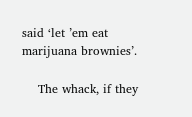said ‘let ’em eat marijuana brownies’.

    The whack, if they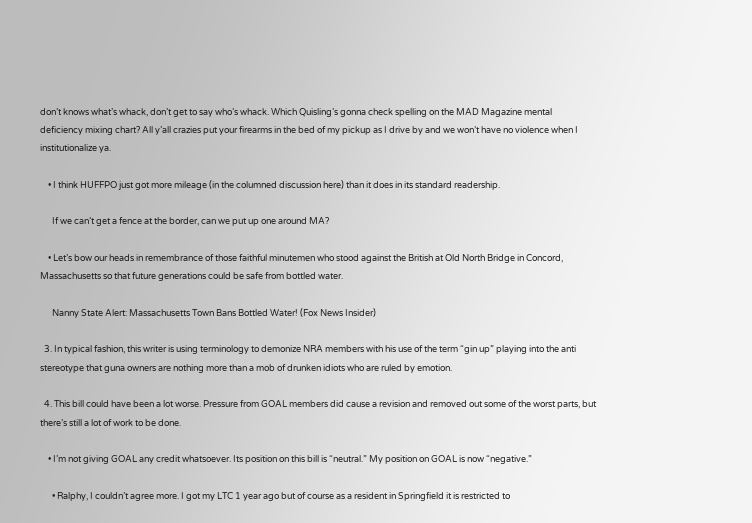don’t knows what’s whack, don’t get to say who’s whack. Which Quisling’s gonna check spelling on the MAD Magazine mental deficiency mixing chart? All y’all crazies put your firearms in the bed of my pickup as I drive by and we won’t have no violence when I institutionalize ya.

    • I think HUFFPO just got more mileage (in the columned discussion here) than it does in its standard readership.

      If we can’t get a fence at the border, can we put up one around MA?

    • Let’s bow our heads in remembrance of those faithful minutemen who stood against the British at Old North Bridge in Concord, Massachusetts so that future generations could be safe from bottled water.

      Nanny State Alert: Massachusetts Town Bans Bottled Water! (Fox News Insider)

  3. In typical fashion, this writer is using terminology to demonize NRA members with his use of the term “gin up” playing into the anti stereotype that guna owners are nothing more than a mob of drunken idiots who are ruled by emotion.

  4. This bill could have been a lot worse. Pressure from GOAL members did cause a revision and removed out some of the worst parts, but there’s still a lot of work to be done.

    • I’m not giving GOAL any credit whatsoever. Its position on this bill is “neutral.” My position on GOAL is now “negative.”

      • Ralphy, I couldn’t agree more. I got my LTC 1 year ago but of course as a resident in Springfield it is restricted to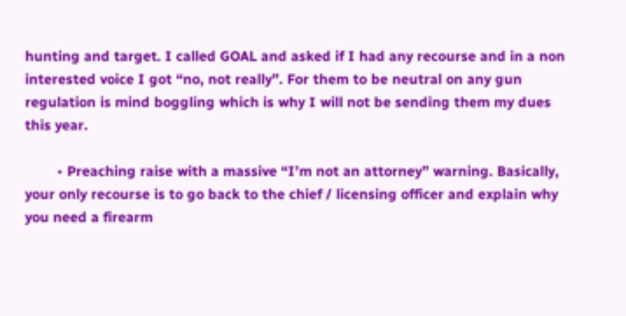hunting and target. I called GOAL and asked if I had any recourse and in a non interested voice I got “no, not really”. For them to be neutral on any gun regulation is mind boggling which is why I will not be sending them my dues this year.

        • Preaching raise with a massive “I’m not an attorney” warning. Basically, your only recourse is to go back to the chief / licensing officer and explain why you need a firearm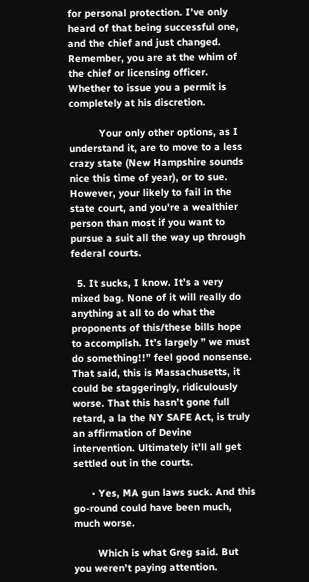for personal protection. I’ve only heard of that being successful one, and the chief and just changed. Remember, you are at the whim of the chief or licensing officer. Whether to issue you a permit is completely at his discretion.

          Your only other options, as I understand it, are to move to a less crazy state (New Hampshire sounds nice this time of year), or to sue. However, your likely to fail in the state court, and you’re a wealthier person than most if you want to pursue a suit all the way up through federal courts.

  5. It sucks, I know. It’s a very mixed bag. None of it will really do anything at all to do what the proponents of this/these bills hope to accomplish. It’s largely ” we must do something!!” feel good nonsense. That said, this is Massachusetts, it could be staggeringly, ridiculously worse. That this hasn’t gone full retard, a la the NY SAFE Act, is truly an affirmation of Devine intervention. Ultimately it’ll all get settled out in the courts.

      • Yes, MA gun laws suck. And this go-round could have been much, much worse.

        Which is what Greg said. But you weren’t paying attention.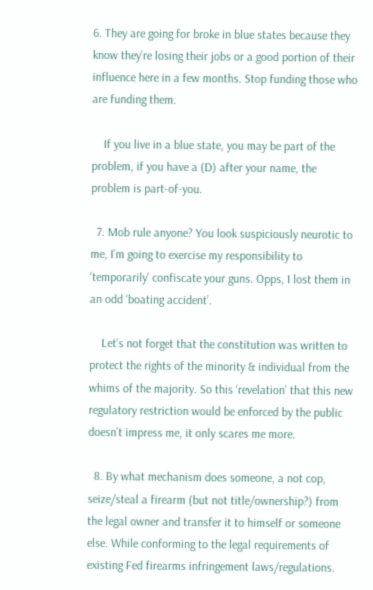6. They are going for broke in blue states because they know they’re losing their jobs or a good portion of their influence here in a few months. Stop funding those who are funding them.

    If you live in a blue state, you may be part of the problem, if you have a (D) after your name, the problem is part-of-you.

  7. Mob rule anyone? You look suspiciously neurotic to me, I’m going to exercise my responsibility to ‘temporarily’ confiscate your guns. Opps, I lost them in an odd ‘boating accident’.

    Let’s not forget that the constitution was written to protect the rights of the minority & individual from the whims of the majority. So this ‘revelation’ that this new regulatory restriction would be enforced by the public doesn’t impress me, it only scares me more.

  8. By what mechanism does someone, a not cop, seize/steal a firearm (but not title/ownership?) from the legal owner and transfer it to himself or someone else. While conforming to the legal requirements of existing Fed firearms infringement laws/regulations.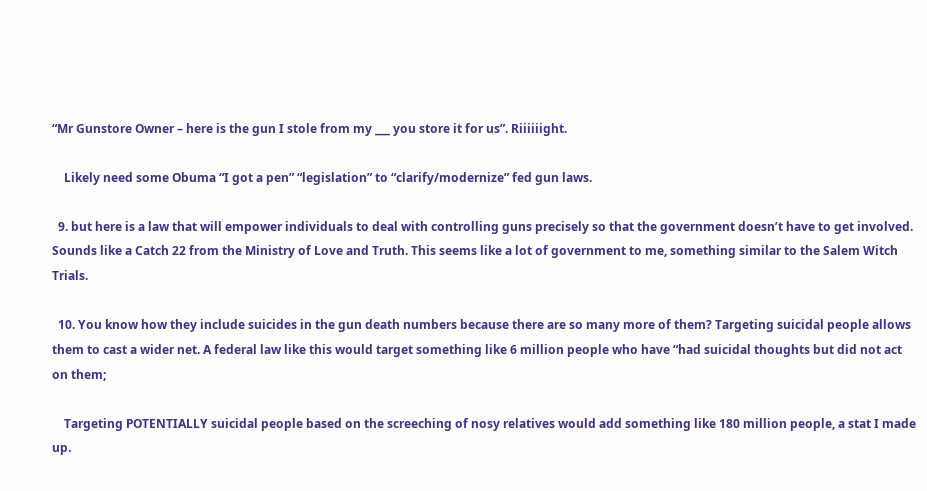“Mr Gunstore Owner – here is the gun I stole from my ___ you store it for us”. Riiiiiight.

    Likely need some Obuma “I got a pen” “legislation” to “clarify/modernize” fed gun laws.

  9. but here is a law that will empower individuals to deal with controlling guns precisely so that the government doesn’t have to get involved. Sounds like a Catch 22 from the Ministry of Love and Truth. This seems like a lot of government to me, something similar to the Salem Witch Trials.

  10. You know how they include suicides in the gun death numbers because there are so many more of them? Targeting suicidal people allows them to cast a wider net. A federal law like this would target something like 6 million people who have “had suicidal thoughts but did not act on them;

    Targeting POTENTIALLY suicidal people based on the screeching of nosy relatives would add something like 180 million people, a stat I made up.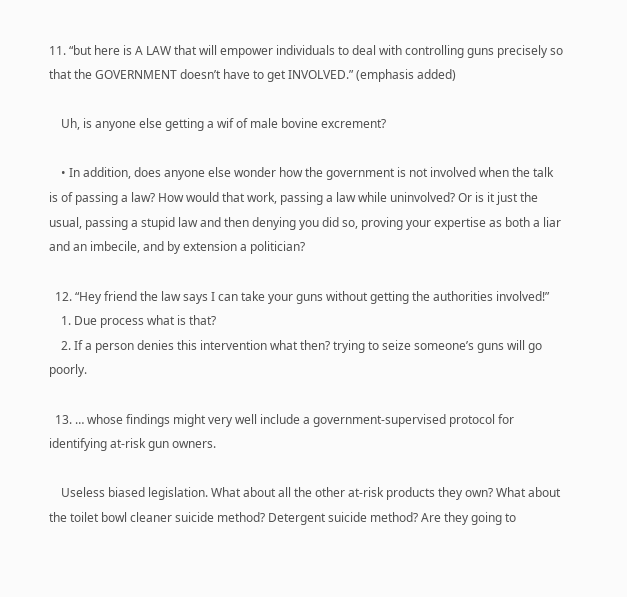11. “but here is A LAW that will empower individuals to deal with controlling guns precisely so that the GOVERNMENT doesn’t have to get INVOLVED.” (emphasis added)

    Uh, is anyone else getting a wif of male bovine excrement?

    • In addition, does anyone else wonder how the government is not involved when the talk is of passing a law? How would that work, passing a law while uninvolved? Or is it just the usual, passing a stupid law and then denying you did so, proving your expertise as both a liar and an imbecile, and by extension a politician?

  12. “Hey friend the law says I can take your guns without getting the authorities involved!”
    1. Due process what is that?
    2. If a person denies this intervention what then? trying to seize someone’s guns will go poorly.

  13. … whose findings might very well include a government-supervised protocol for identifying at-risk gun owners.

    Useless biased legislation. What about all the other at-risk products they own? What about the toilet bowl cleaner suicide method? Detergent suicide method? Are they going to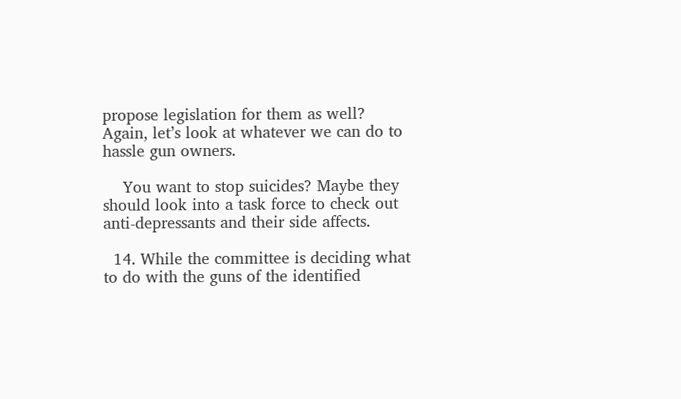propose legislation for them as well? Again, let’s look at whatever we can do to hassle gun owners.

    You want to stop suicides? Maybe they should look into a task force to check out anti-depressants and their side affects.

  14. While the committee is deciding what to do with the guns of the identified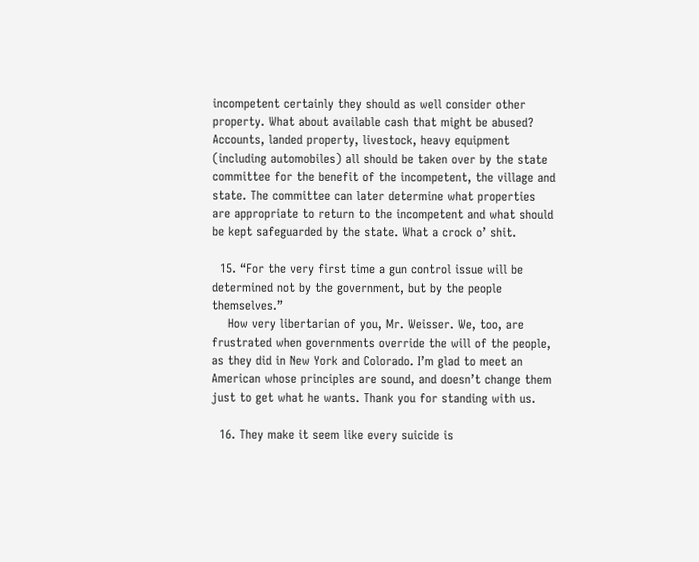incompetent certainly they should as well consider other property. What about available cash that might be abused? Accounts, landed property, livestock, heavy equipment (including automobiles) all should be taken over by the state committee for the benefit of the incompetent, the village and state. The committee can later determine what properties are appropriate to return to the incompetent and what should be kept safeguarded by the state. What a crock o’ shit.

  15. “For the very first time a gun control issue will be determined not by the government, but by the people themselves.”
    How very libertarian of you, Mr. Weisser. We, too, are frustrated when governments override the will of the people, as they did in New York and Colorado. I’m glad to meet an American whose principles are sound, and doesn’t change them just to get what he wants. Thank you for standing with us.

  16. They make it seem like every suicide is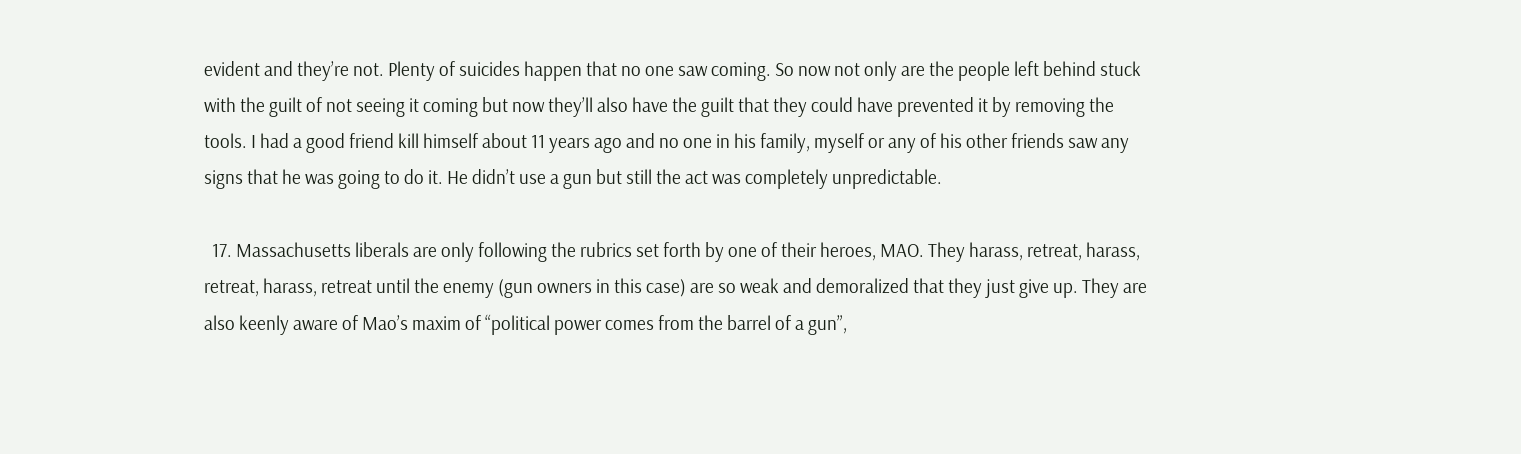evident and they’re not. Plenty of suicides happen that no one saw coming. So now not only are the people left behind stuck with the guilt of not seeing it coming but now they’ll also have the guilt that they could have prevented it by removing the tools. I had a good friend kill himself about 11 years ago and no one in his family, myself or any of his other friends saw any signs that he was going to do it. He didn’t use a gun but still the act was completely unpredictable.

  17. Massachusetts liberals are only following the rubrics set forth by one of their heroes, MAO. They harass, retreat, harass, retreat, harass, retreat until the enemy (gun owners in this case) are so weak and demoralized that they just give up. They are also keenly aware of Mao’s maxim of “political power comes from the barrel of a gun”,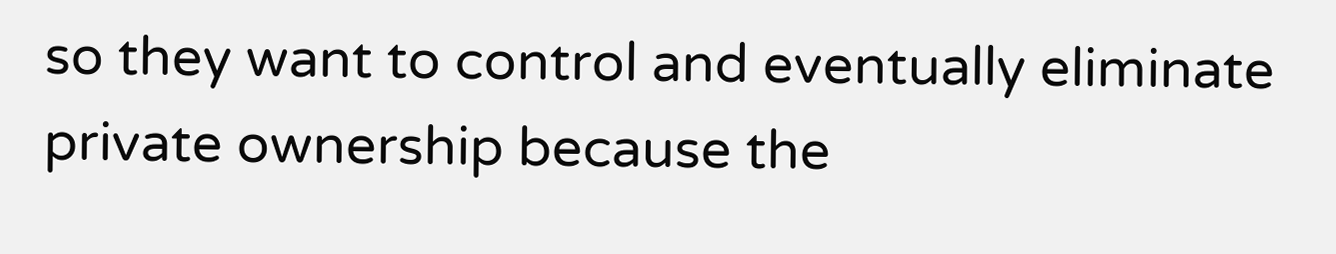so they want to control and eventually eliminate private ownership because the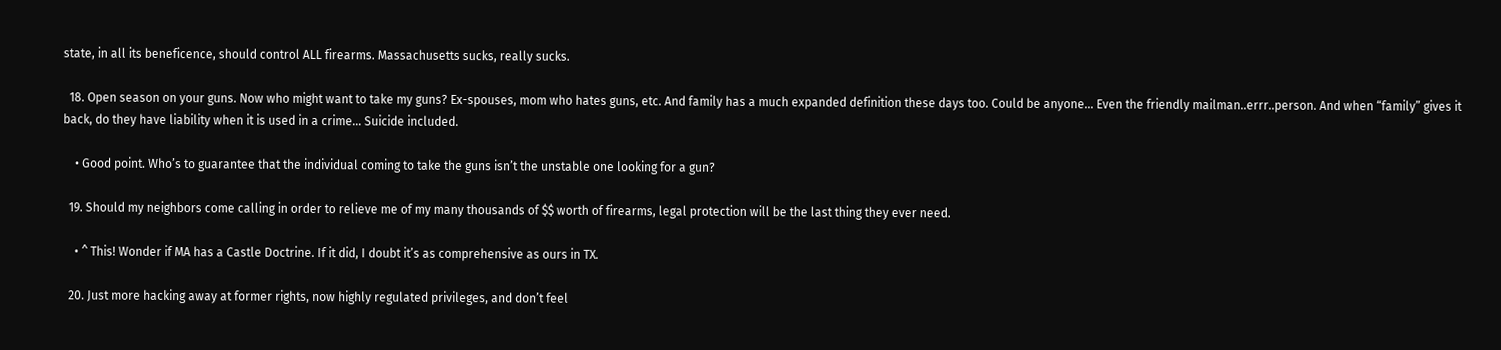state, in all its beneficence, should control ALL firearms. Massachusetts sucks, really sucks.

  18. Open season on your guns. Now who might want to take my guns? Ex-spouses, mom who hates guns, etc. And family has a much expanded definition these days too. Could be anyone… Even the friendly mailman..errr..person. And when “family” gives it back, do they have liability when it is used in a crime… Suicide included.

    • Good point. Who’s to guarantee that the individual coming to take the guns isn’t the unstable one looking for a gun?

  19. Should my neighbors come calling in order to relieve me of my many thousands of $$ worth of firearms, legal protection will be the last thing they ever need.

    • ^ This! Wonder if MA has a Castle Doctrine. If it did, I doubt it’s as comprehensive as ours in TX.

  20. Just more hacking away at former rights, now highly regulated privileges, and don’t feel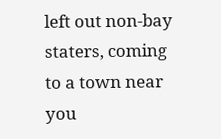left out non-bay staters, coming to a town near you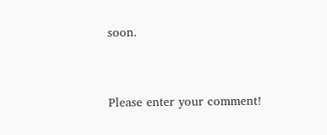soon.


Please enter your comment!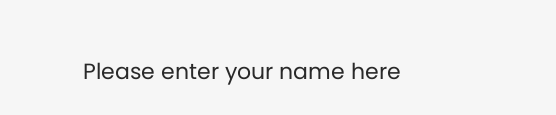Please enter your name here